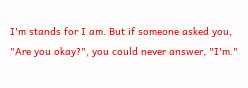I'm stands for I am. But if someone asked you, "Are you okay?", you could never answer, "I'm."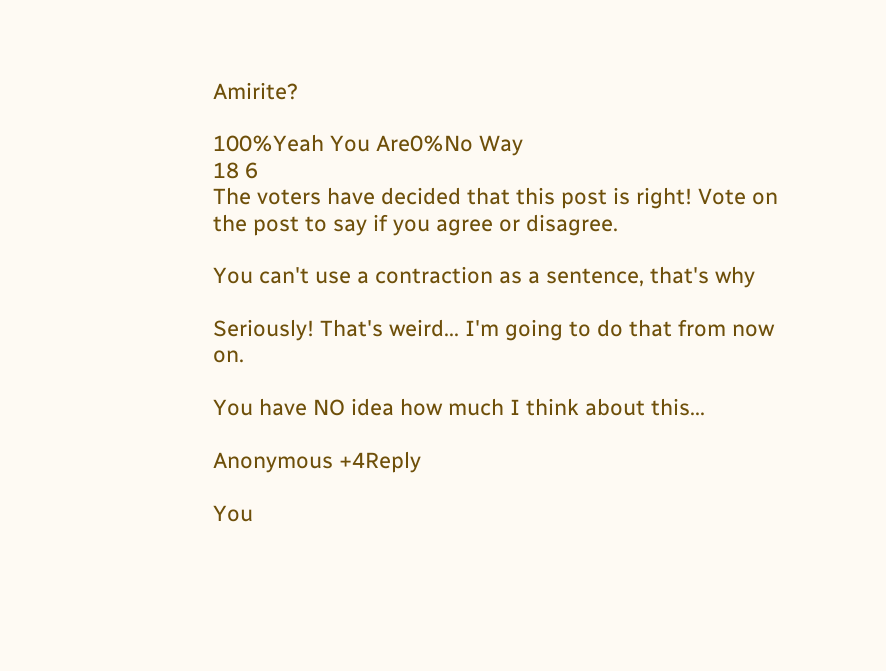Amirite?

100%Yeah You Are0%No Way
18 6
The voters have decided that this post is right! Vote on the post to say if you agree or disagree.

You can't use a contraction as a sentence, that's why

Seriously! That's weird... I'm going to do that from now on.

You have NO idea how much I think about this...

Anonymous +4Reply

You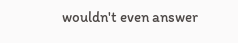wouldn't even answer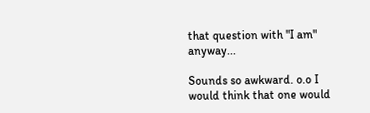that question with "I am" anyway...

Sounds so awkward. o.o I would think that one would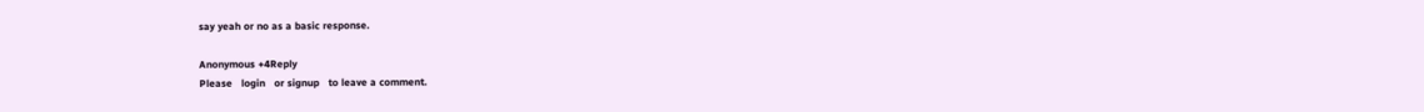say yeah or no as a basic response.

Anonymous +4Reply
Please   login   or signup   to leave a comment.